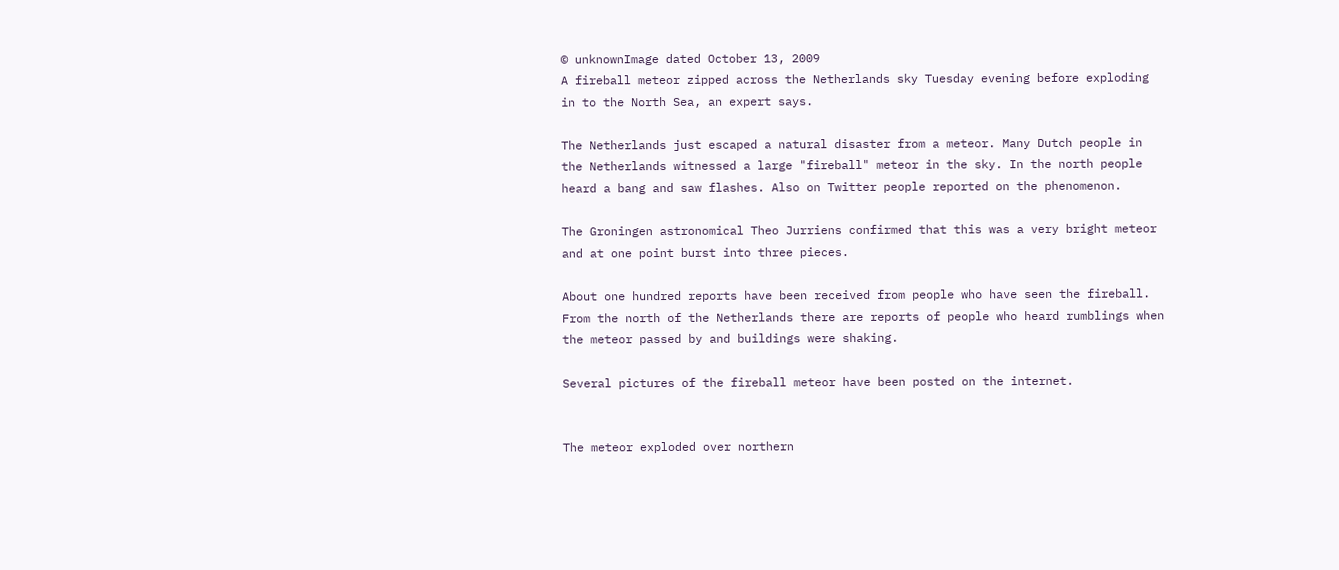© unknownImage dated October 13, 2009
A fireball meteor zipped across the Netherlands sky Tuesday evening before exploding in to the North Sea, an expert says.

The Netherlands just escaped a natural disaster from a meteor. Many Dutch people in the Netherlands witnessed a large "fireball" meteor in the sky. In the north people heard a bang and saw flashes. Also on Twitter people reported on the phenomenon.

The Groningen astronomical Theo Jurriens confirmed that this was a very bright meteor and at one point burst into three pieces.

About one hundred reports have been received from people who have seen the fireball. From the north of the Netherlands there are reports of people who heard rumblings when the meteor passed by and buildings were shaking.

Several pictures of the fireball meteor have been posted on the internet.


The meteor exploded over northern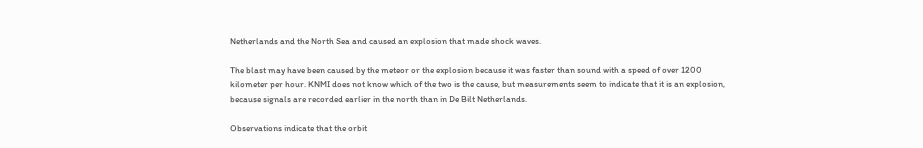Netherlands and the North Sea and caused an explosion that made shock waves.

The blast may have been caused by the meteor or the explosion because it was faster than sound with a speed of over 1200 kilometer per hour. KNMI does not know which of the two is the cause, but measurements seem to indicate that it is an explosion, because signals are recorded earlier in the north than in De Bilt Netherlands.

Observations indicate that the orbit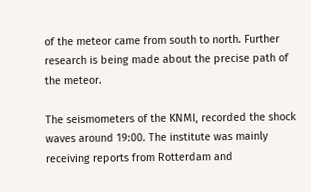of the meteor came from south to north. Further research is being made about the precise path of the meteor.

The seismometers of the KNMI, recorded the shock waves around 19:00. The institute was mainly receiving reports from Rotterdam and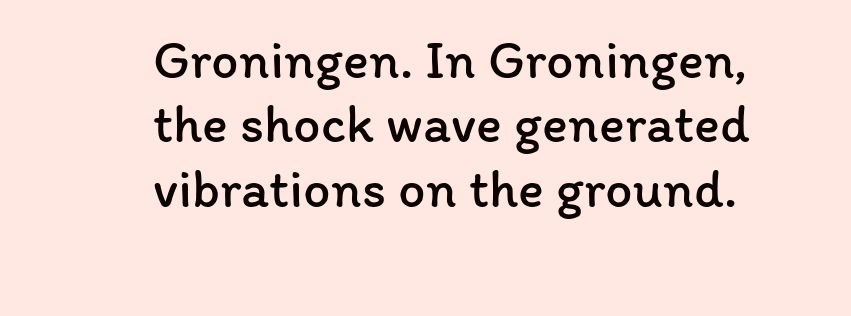Groningen. In Groningen, the shock wave generated vibrations on the ground.